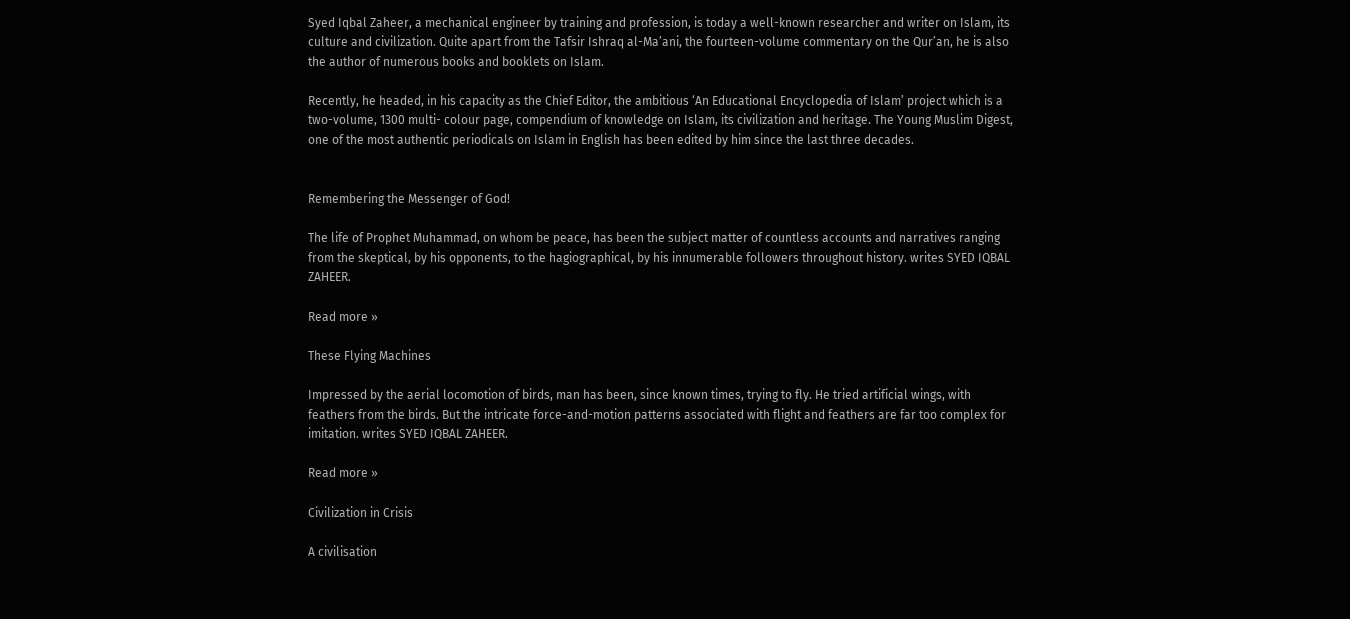Syed Iqbal Zaheer, a mechanical engineer by training and profession, is today a well-known researcher and writer on Islam, its culture and civilization. Quite apart from the Tafsir Ishraq al-Ma’ani, the fourteen-volume commentary on the Qur’an, he is also the author of numerous books and booklets on Islam.

Recently, he headed, in his capacity as the Chief Editor, the ambitious ‘An Educational Encyclopedia of Islam’ project which is a two-volume, 1300 multi- colour page, compendium of knowledge on Islam, its civilization and heritage. The Young Muslim Digest, one of the most authentic periodicals on Islam in English has been edited by him since the last three decades.


Remembering the Messenger of God!

The life of Prophet Muhammad, on whom be peace, has been the subject matter of countless accounts and narratives ranging from the skeptical, by his opponents, to the hagiographical, by his innumerable followers throughout history. writes SYED IQBAL ZAHEER.

Read more »

These Flying Machines

Impressed by the aerial locomotion of birds, man has been, since known times, trying to fly. He tried artificial wings, with feathers from the birds. But the intricate force-and-motion patterns associated with flight and feathers are far too complex for imitation. writes SYED IQBAL ZAHEER.

Read more »

Civilization in Crisis

A civilisation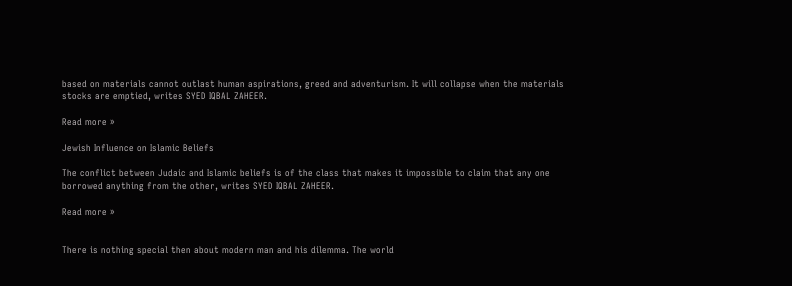based on materials cannot outlast human aspirations, greed and adventurism. It will collapse when the materials stocks are emptied, writes SYED IQBAL ZAHEER.

Read more »

Jewish Influence on Islamic Beliefs

The conflict between Judaic and Islamic beliefs is of the class that makes it impossible to claim that any one borrowed anything from the other, writes SYED IQBAL ZAHEER.

Read more »


There is nothing special then about modern man and his dilemma. The world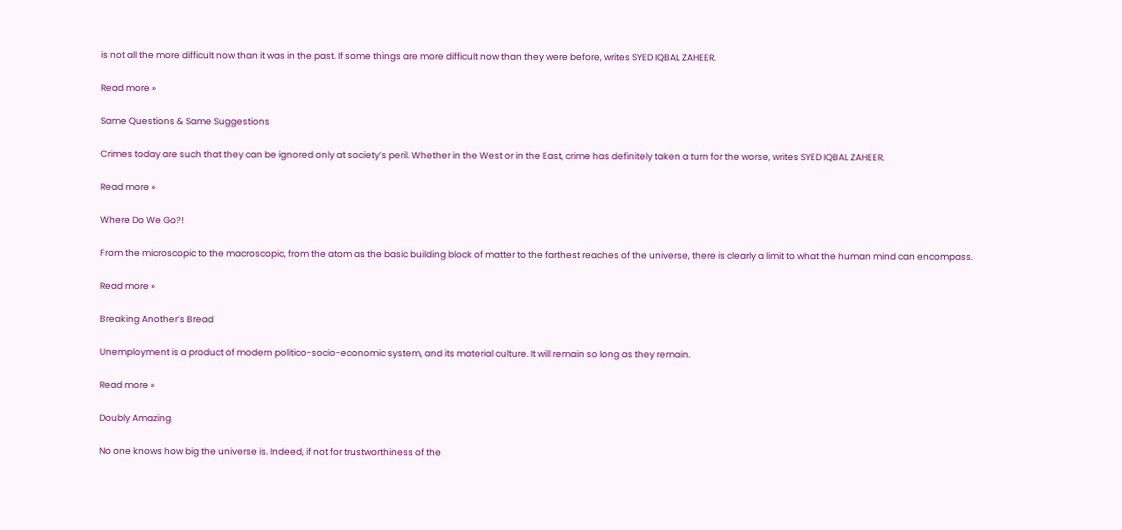is not all the more difficult now than it was in the past. If some things are more difficult now than they were before, writes SYED IQBAL ZAHEER.

Read more »

Same Questions & Same Suggestions

Crimes today are such that they can be ignored only at society’s peril. Whether in the West or in the East, crime has definitely taken a turn for the worse, writes SYED IQBAL ZAHEER.

Read more »

Where Do We Go?!

From the microscopic to the macroscopic, from the atom as the basic building block of matter to the farthest reaches of the universe, there is clearly a limit to what the human mind can encompass.

Read more »

Breaking Another’s Bread

Unemployment is a product of modern politico-socio-economic system, and its material culture. It will remain so long as they remain.

Read more »

Doubly Amazing

No one knows how big the universe is. Indeed, if not for trustworthiness of the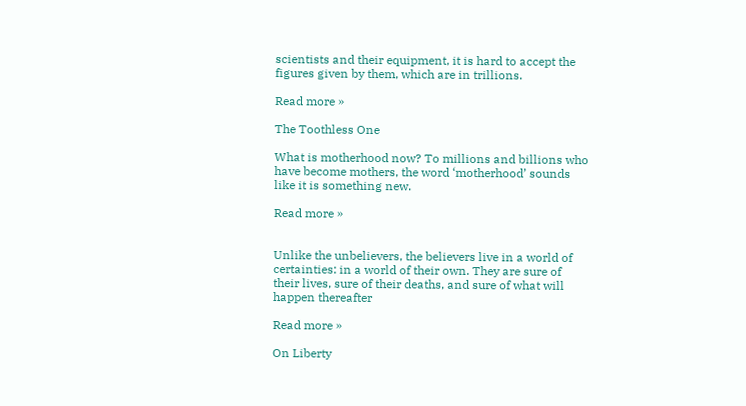scientists and their equipment, it is hard to accept the figures given by them, which are in trillions.

Read more »

The Toothless One

What is motherhood now? To millions and billions who have become mothers, the word ‘motherhood’ sounds like it is something new.

Read more »


Unlike the unbelievers, the believers live in a world of certainties: in a world of their own. They are sure of their lives, sure of their deaths, and sure of what will happen thereafter

Read more »

On Liberty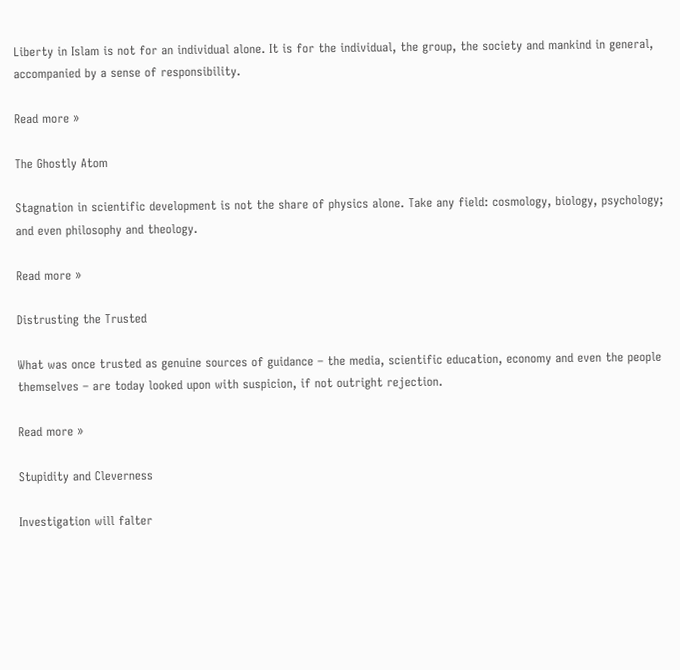Liberty in Islam is not for an individual alone. It is for the individual, the group, the society and mankind in general, accompanied by a sense of responsibility.

Read more »

The Ghostly Atom

Stagnation in scientific development is not the share of physics alone. Take any field: cosmology, biology, psychology; and even philosophy and theology.

Read more »

Distrusting the Trusted

What was once trusted as genuine sources of guidance – the media, scientific education, economy and even the people themselves – are today looked upon with suspicion, if not outright rejection.

Read more »

Stupidity and Cleverness

Investigation will falter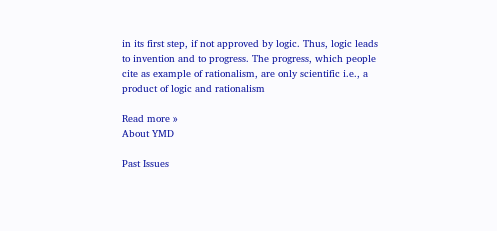in its first step, if not approved by logic. Thus, logic leads to invention and to progress. The progress, which people cite as example of rationalism, are only scientific i.e., a product of logic and rationalism

Read more »
About YMD

Past Issues